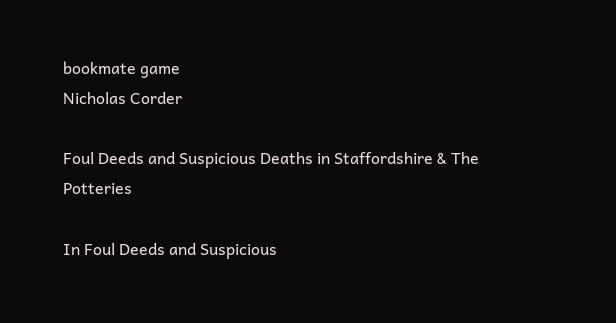bookmate game
Nicholas Corder

Foul Deeds and Suspicious Deaths in Staffordshire & The Potteries

In Foul Deeds and Suspicious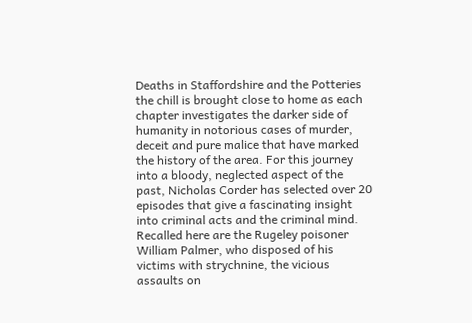Deaths in Staffordshire and the Potteries the chill is brought close to home as each chapter investigates the darker side of humanity in notorious cases of murder, deceit and pure malice that have marked the history of the area. For this journey into a bloody, neglected aspect of the past, Nicholas Corder has selected over 20 episodes that give a fascinating insight into criminal acts and the criminal mind. Recalled here are the Rugeley poisoner William Palmer, who disposed of his victims with strychnine, the vicious assaults on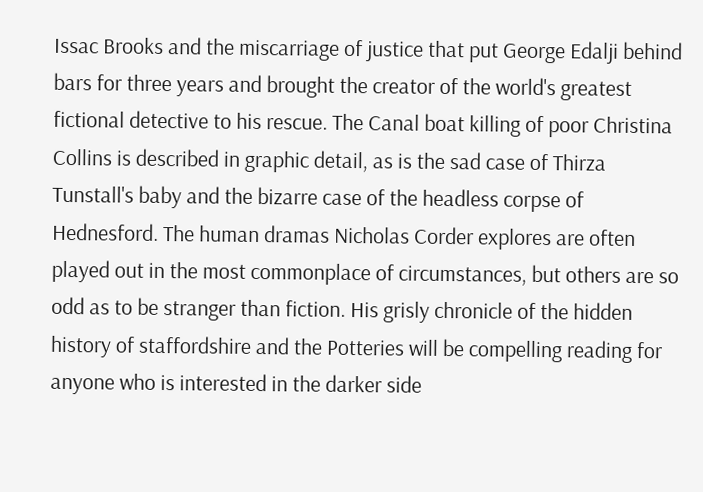Issac Brooks and the miscarriage of justice that put George Edalji behind bars for three years and brought the creator of the world's greatest fictional detective to his rescue. The Canal boat killing of poor Christina Collins is described in graphic detail, as is the sad case of Thirza Tunstall's baby and the bizarre case of the headless corpse of Hednesford. The human dramas Nicholas Corder explores are often played out in the most commonplace of circumstances, but others are so odd as to be stranger than fiction. His grisly chronicle of the hidden history of staffordshire and the Potteries will be compelling reading for anyone who is interested in the darker side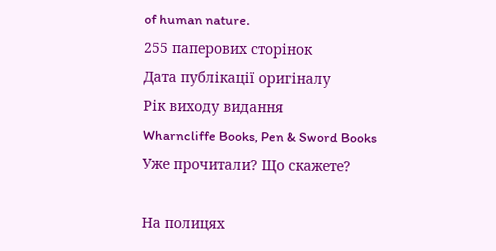of human nature.
255 паперових сторінок
Дата публікації оригіналу
Рік виходу видання
Wharncliffe Books, Pen & Sword Books
Уже прочитали? Що скажете?

На полицях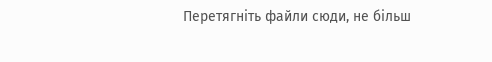Перетягніть файли сюди, не більш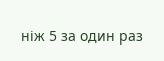ніж 5 за один раз